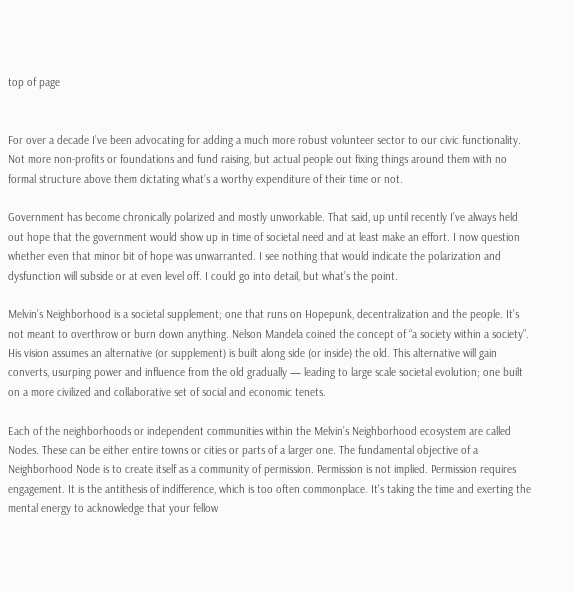top of page


For over a decade I’ve been advocating for adding a much more robust volunteer sector to our civic functionality. Not more non-profits or foundations and fund raising, but actual people out fixing things around them with no formal structure above them dictating what’s a worthy expenditure of their time or not.

Government has become chronically polarized and mostly unworkable. That said, up until recently I’ve always held out hope that the government would show up in time of societal need and at least make an effort. I now question whether even that minor bit of hope was unwarranted. I see nothing that would indicate the polarization and dysfunction will subside or at even level off. I could go into detail, but what’s the point.

Melvin’s Neighborhood is a societal supplement; one that runs on Hopepunk, decentralization and the people. It’s not meant to overthrow or burn down anything. Nelson Mandela coined the concept of “a society within a society”. His vision assumes an alternative (or supplement) is built along side (or inside) the old. This alternative will gain converts, usurping power and influence from the old gradually — leading to large scale societal evolution; one built on a more civilized and collaborative set of social and economic tenets.

Each of the neighborhoods or independent communities within the Melvin’s Neighborhood ecosystem are called Nodes. These can be either entire towns or cities or parts of a larger one. The fundamental objective of a Neighborhood Node is to create itself as a community of permission. Permission is not implied. Permission requires engagement. It is the antithesis of indifference, which is too often commonplace. It's taking the time and exerting the mental energy to acknowledge that your fellow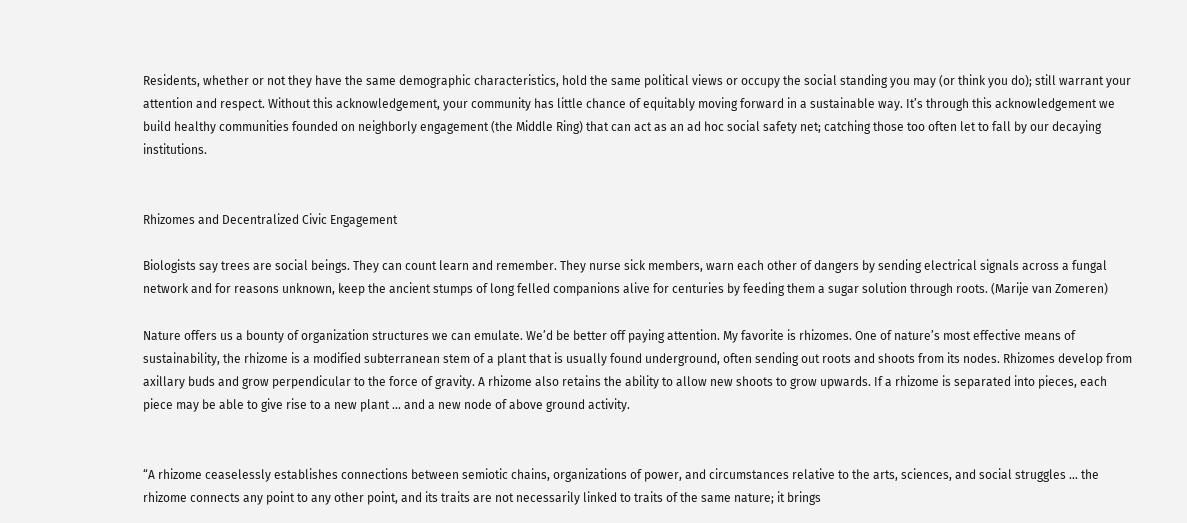Residents, whether or not they have the same demographic characteristics, hold the same political views or occupy the social standing you may (or think you do); still warrant your attention and respect. Without this acknowledgement, your community has little chance of equitably moving forward in a sustainable way. It’s through this acknowledgement we build healthy communities founded on neighborly engagement (the Middle Ring) that can act as an ad hoc social safety net; catching those too often let to fall by our decaying institutions.


Rhizomes and Decentralized Civic Engagement

Biologists say trees are social beings. They can count learn and remember. They nurse sick members, warn each other of dangers by sending electrical signals across a fungal network and for reasons unknown, keep the ancient stumps of long felled companions alive for centuries by feeding them a sugar solution through roots. (Marije van Zomeren)

Nature offers us a bounty of organization structures we can emulate. We’d be better off paying attention. My favorite is rhizomes. One of nature’s most effective means of sustainability, the rhizome is a modified subterranean stem of a plant that is usually found underground, often sending out roots and shoots from its nodes. Rhizomes develop from axillary buds and grow perpendicular to the force of gravity. A rhizome also retains the ability to allow new shoots to grow upwards. If a rhizome is separated into pieces, each piece may be able to give rise to a new plant … and a new node of above ground activity.


“A rhizome ceaselessly establishes connections between semiotic chains, organizations of power, and circumstances relative to the arts, sciences, and social struggles … the rhizome connects any point to any other point, and its traits are not necessarily linked to traits of the same nature; it brings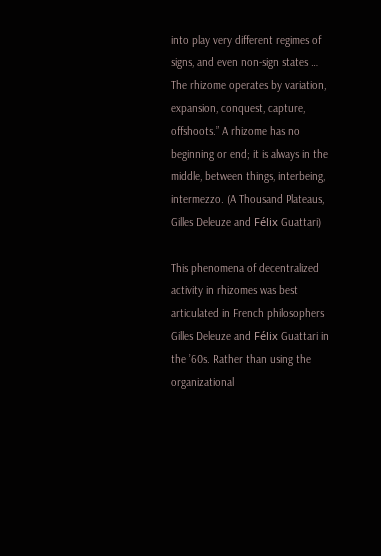into play very different regimes of signs, and even non-sign states … The rhizome operates by variation, expansion, conquest, capture, offshoots.” A rhizome has no beginning or end; it is always in the middle, between things, interbeing, intermezzo. (A Thousand Plateaus, Gilles Deleuze and Félix Guattari)

This phenomena of decentralized activity in rhizomes was best articulated in French philosophers Gilles Deleuze and Félix Guattari in the ’60s. Rather than using the organizational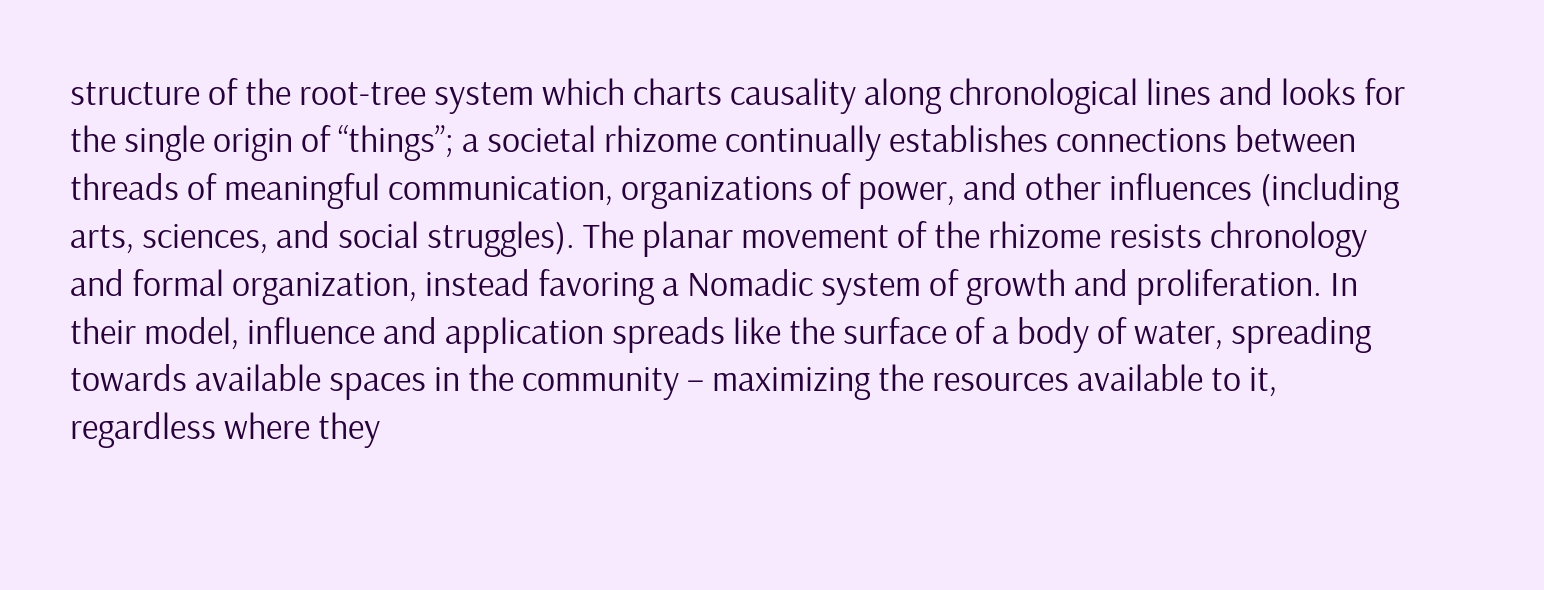structure of the root-tree system which charts causality along chronological lines and looks for the single origin of “things”; a societal rhizome continually establishes connections between threads of meaningful communication, organizations of power, and other influences (including arts, sciences, and social struggles). The planar movement of the rhizome resists chronology and formal organization, instead favoring a Nomadic system of growth and proliferation. In their model, influence and application spreads like the surface of a body of water, spreading towards available spaces in the community – maximizing the resources available to it, regardless where they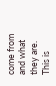come from and what they are. This is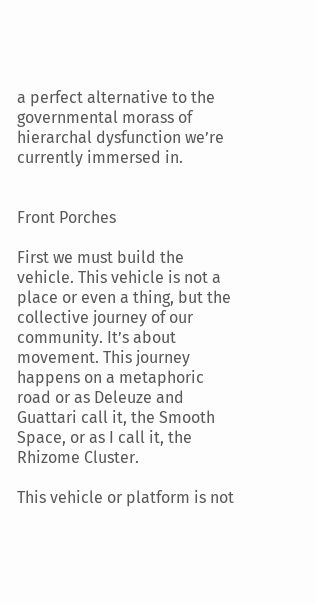a perfect alternative to the governmental morass of hierarchal dysfunction we’re currently immersed in.


Front Porches

First we must build the vehicle. This vehicle is not a place or even a thing, but the collective journey of our community. It’s about movement. This journey happens on a metaphoric road or as Deleuze and Guattari call it, the Smooth Space, or as I call it, the Rhizome Cluster.

This vehicle or platform is not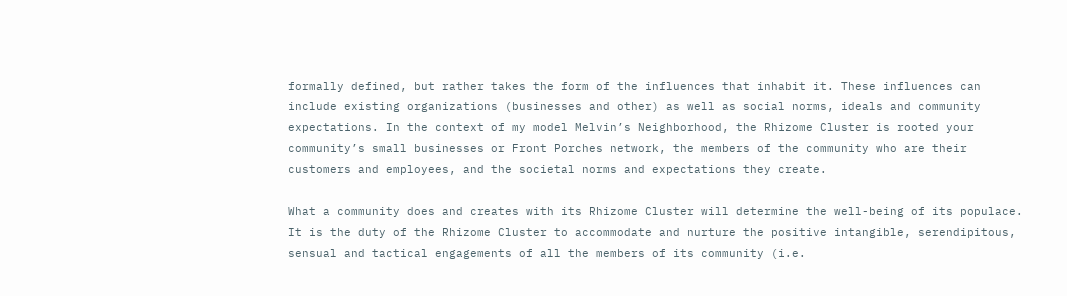formally defined, but rather takes the form of the influences that inhabit it. These influences can include existing organizations (businesses and other) as well as social norms, ideals and community expectations. In the context of my model Melvin’s Neighborhood, the Rhizome Cluster is rooted your community’s small businesses or Front Porches network, the members of the community who are their customers and employees, and the societal norms and expectations they create.

What a community does and creates with its Rhizome Cluster will determine the well-being of its populace. It is the duty of the Rhizome Cluster to accommodate and nurture the positive intangible, serendipitous, sensual and tactical engagements of all the members of its community (i.e.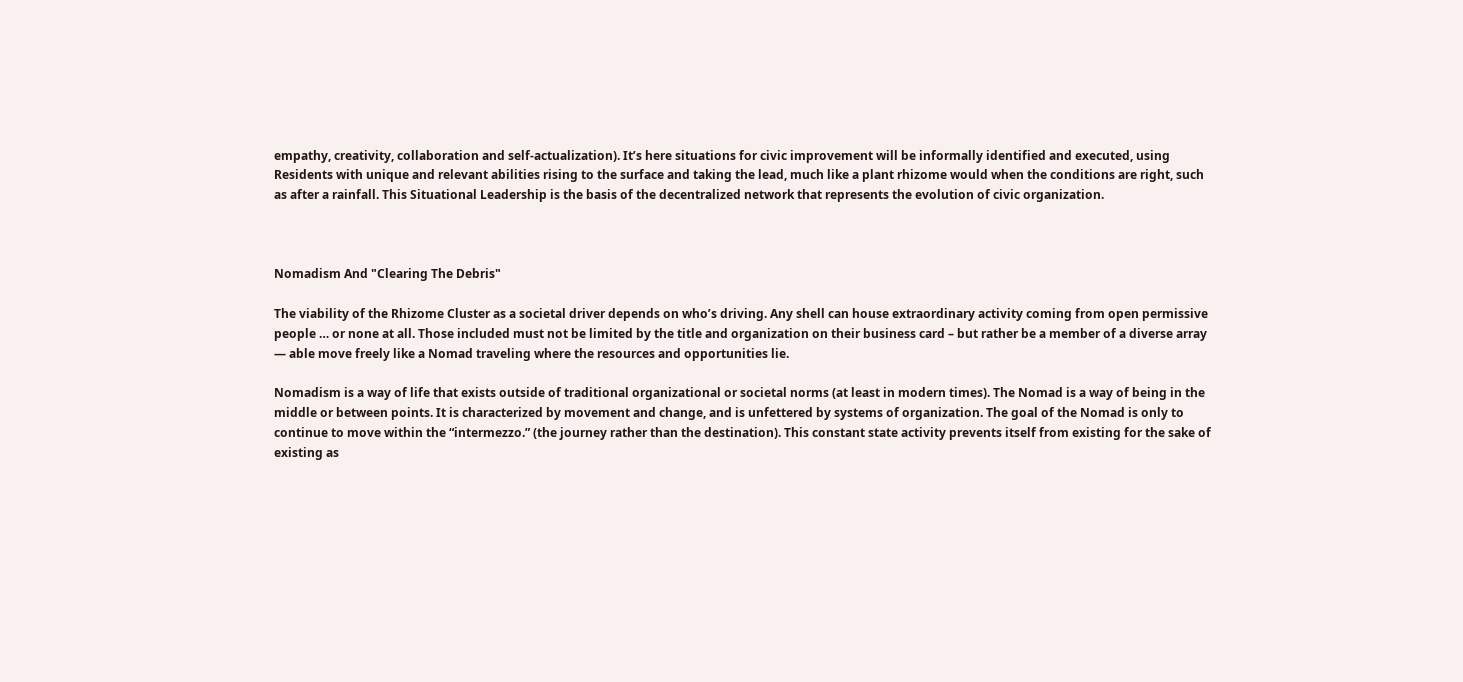empathy, creativity, collaboration and self-actualization). It’s here situations for civic improvement will be informally identified and executed, using Residents with unique and relevant abilities rising to the surface and taking the lead, much like a plant rhizome would when the conditions are right, such as after a rainfall. This Situational Leadership is the basis of the decentralized network that represents the evolution of civic organization.



Nomadism And "Clearing The Debris"

The viability of the Rhizome Cluster as a societal driver depends on who’s driving. Any shell can house extraordinary activity coming from open permissive people … or none at all. Those included must not be limited by the title and organization on their business card – but rather be a member of a diverse array — able move freely like a Nomad traveling where the resources and opportunities lie.

Nomadism is a way of life that exists outside of traditional organizational or societal norms (at least in modern times). The Nomad is a way of being in the middle or between points. It is characterized by movement and change, and is unfettered by systems of organization. The goal of the Nomad is only to continue to move within the “intermezzo.” (the journey rather than the destination). This constant state activity prevents itself from existing for the sake of existing as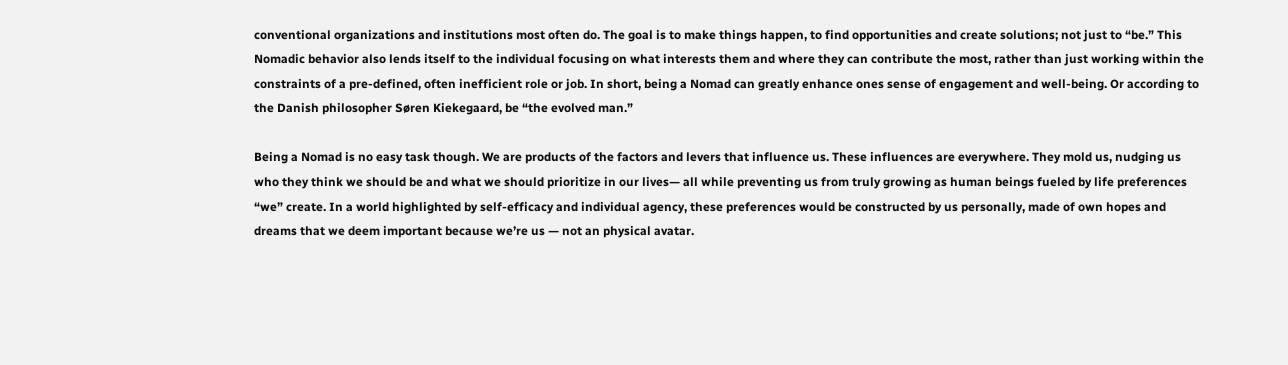conventional organizations and institutions most often do. The goal is to make things happen, to find opportunities and create solutions; not just to “be.” This Nomadic behavior also lends itself to the individual focusing on what interests them and where they can contribute the most, rather than just working within the constraints of a pre-defined, often inefficient role or job. In short, being a Nomad can greatly enhance ones sense of engagement and well-being. Or according to the Danish philosopher Søren Kiekegaard, be “the evolved man.”

Being a Nomad is no easy task though. We are products of the factors and levers that influence us. These influences are everywhere. They mold us, nudging us who they think we should be and what we should prioritize in our lives— all while preventing us from truly growing as human beings fueled by life preferences “we” create. In a world highlighted by self-efficacy and individual agency, these preferences would be constructed by us personally, made of own hopes and dreams that we deem important because we’re us — not an physical avatar.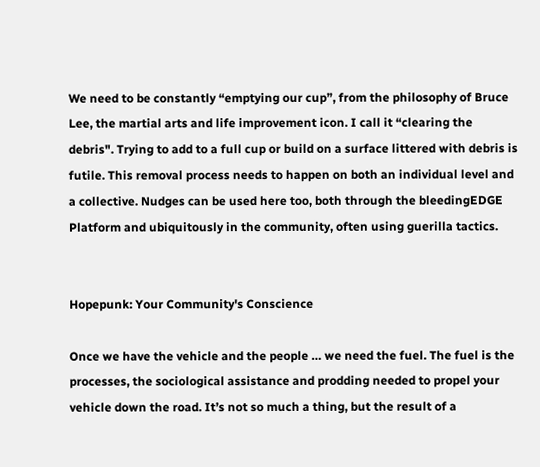We need to be constantly “emptying our cup”, from the philosophy of Bruce Lee, the martial arts and life improvement icon. I call it “clearing the debris". Trying to add to a full cup or build on a surface littered with debris is futile. This removal process needs to happen on both an individual level and a collective. Nudges can be used here too, both through the bleedingEDGE Platform and ubiquitously in the community, often using guerilla tactics.


Hopepunk: Your Community's Conscience

Once we have the vehicle and the people … we need the fuel. The fuel is the processes, the sociological assistance and prodding needed to propel your vehicle down the road. It’s not so much a thing, but the result of a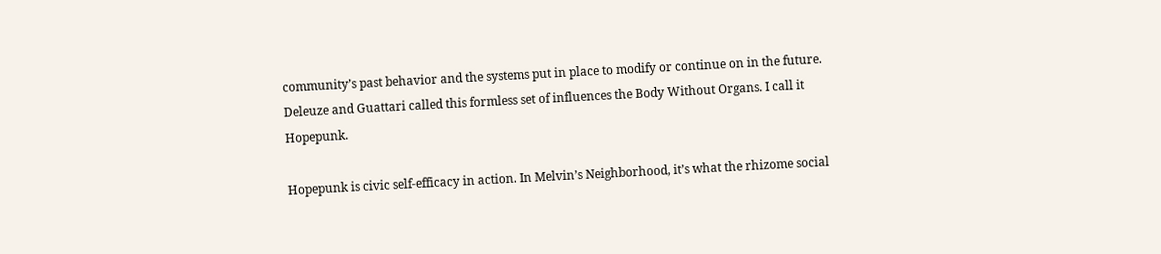community’s past behavior and the systems put in place to modify or continue on in the future. Deleuze and Guattari called this formless set of influences the Body Without Organs. I call it Hopepunk.

Hopepunk is civic self-efficacy in action. In Melvin’s Neighborhood, it’s what the rhizome social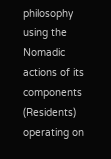philosophy using the Nomadic actions of its components (Residents) operating on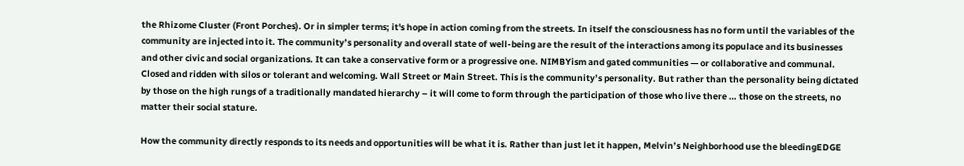the Rhizome Cluster (Front Porches). Or in simpler terms; it's hope in action coming from the streets. In itself the consciousness has no form until the variables of the community are injected into it. The community’s personality and overall state of well-being are the result of the interactions among its populace and its businesses and other civic and social organizations. It can take a conservative form or a progressive one. NIMBYism and gated communities — or collaborative and communal. Closed and ridden with silos or tolerant and welcoming. Wall Street or Main Street. This is the community’s personality. But rather than the personality being dictated by those on the high rungs of a traditionally mandated hierarchy – it will come to form through the participation of those who live there … those on the streets, no matter their social stature.

How the community directly responds to its needs and opportunities will be what it is. Rather than just let it happen, Melvin’s Neighborhood use the bleedingEDGE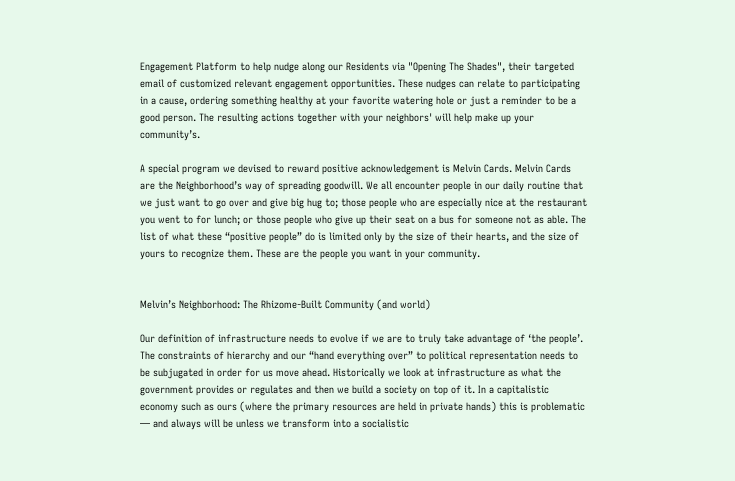Engagement Platform to help nudge along our Residents via "Opening The Shades", their targeted email of customized relevant engagement opportunities. These nudges can relate to participating in a cause, ordering something healthy at your favorite watering hole or just a reminder to be a good person. The resulting actions together with your neighbors' will help make up your community’s.

A special program we devised to reward positive acknowledgement is Melvin Cards. Melvin Cards are the Neighborhood’s way of spreading goodwill. We all encounter people in our daily routine that we just want to go over and give big hug to; those people who are especially nice at the restaurant you went to for lunch; or those people who give up their seat on a bus for someone not as able. The list of what these “positive people” do is limited only by the size of their hearts, and the size of yours to recognize them. These are the people you want in your community.


Melvin’s Neighborhood: The Rhizome-Built Community (and world)

Our definition of infrastructure needs to evolve if we are to truly take advantage of ‘the people’. The constraints of hierarchy and our “hand everything over” to political representation needs to be subjugated in order for us move ahead. Historically we look at infrastructure as what the government provides or regulates and then we build a society on top of it. In a capitalistic economy such as ours (where the primary resources are held in private hands) this is problematic — and always will be unless we transform into a socialistic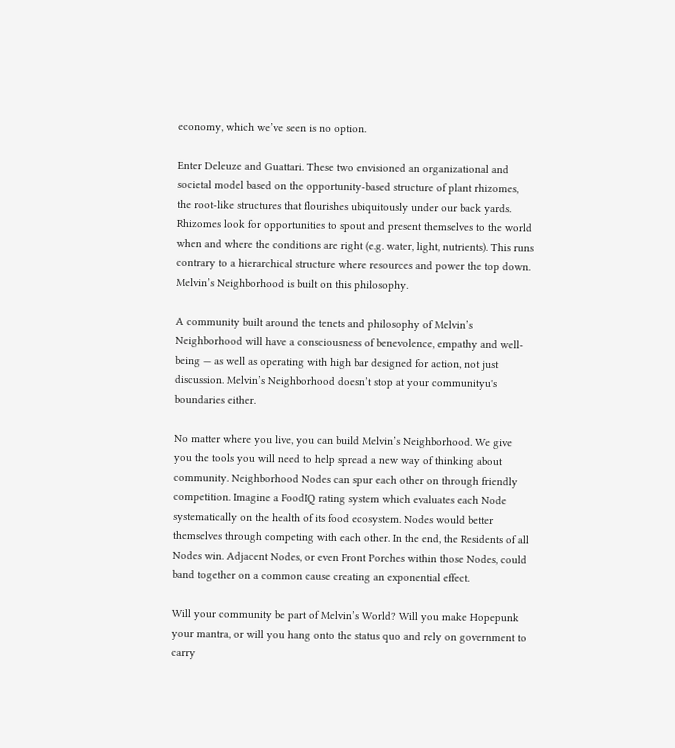economy, which we’ve seen is no option.

Enter Deleuze and Guattari. These two envisioned an organizational and societal model based on the opportunity-based structure of plant rhizomes, the root-like structures that flourishes ubiquitously under our back yards. Rhizomes look for opportunities to spout and present themselves to the world when and where the conditions are right (e.g. water, light, nutrients). This runs contrary to a hierarchical structure where resources and power the top down. Melvin’s Neighborhood is built on this philosophy.

A community built around the tenets and philosophy of Melvin’s Neighborhood will have a consciousness of benevolence, empathy and well-being — as well as operating with high bar designed for action, not just discussion. Melvin’s Neighborhood doesn’t stop at your communityu's boundaries either.

No matter where you live, you can build Melvin’s Neighborhood. We give you the tools you will need to help spread a new way of thinking about community. Neighborhood Nodes can spur each other on through friendly competition. Imagine a FoodIQ rating system which evaluates each Node systematically on the health of its food ecosystem. Nodes would better themselves through competing with each other. In the end, the Residents of all Nodes win. Adjacent Nodes, or even Front Porches within those Nodes, could band together on a common cause creating an exponential effect.

Will your community be part of Melvin’s World? Will you make Hopepunk your mantra, or will you hang onto the status quo and rely on government to carry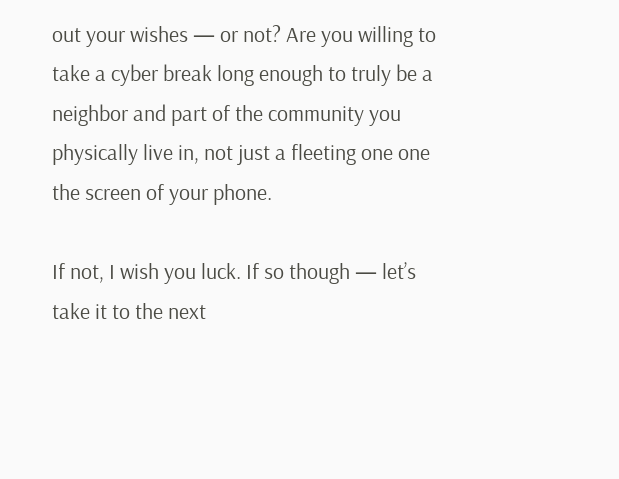out your wishes — or not? Are you willing to take a cyber break long enough to truly be a neighbor and part of the community you physically live in, not just a fleeting one one the screen of your phone.

If not, I wish you luck. If so though — let’s take it to the next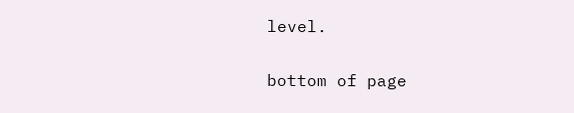level.

bottom of page